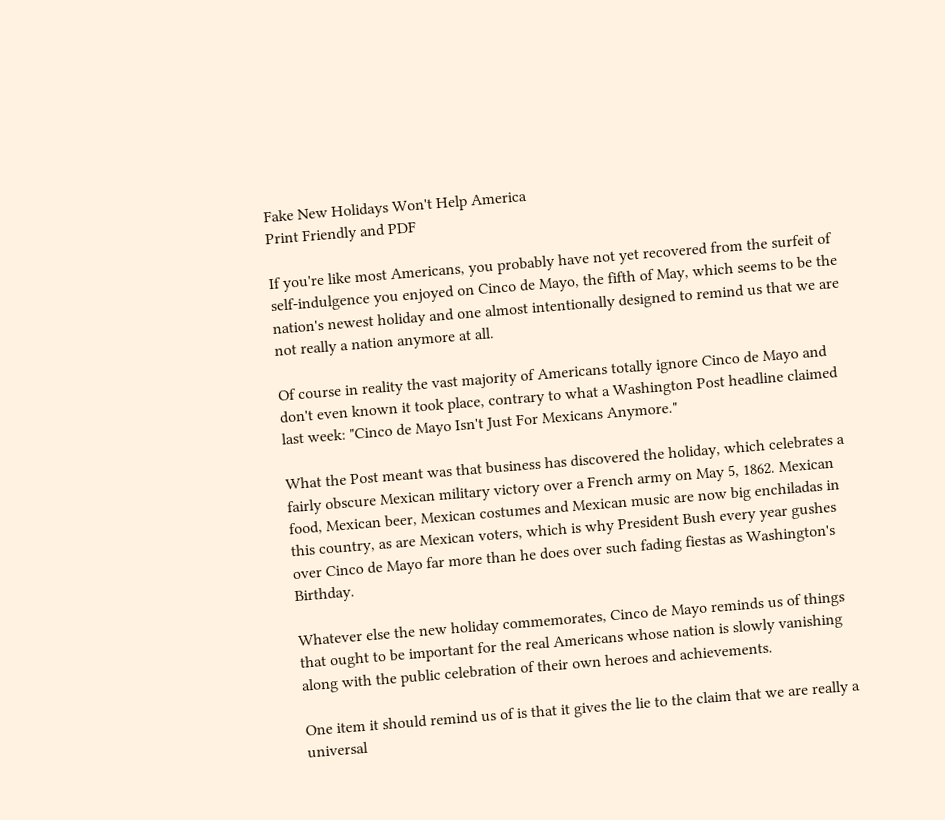Fake New Holidays Won't Help America
Print Friendly and PDF

If you're like most Americans, you probably have not yet recovered from the surfeit of self-indulgence you enjoyed on Cinco de Mayo, the fifth of May, which seems to be the nation's newest holiday and one almost intentionally designed to remind us that we are not really a nation anymore at all.

Of course in reality the vast majority of Americans totally ignore Cinco de Mayo and don't even known it took place, contrary to what a Washington Post headline claimed last week: "Cinco de Mayo Isn't Just For Mexicans Anymore."

What the Post meant was that business has discovered the holiday, which celebrates a fairly obscure Mexican military victory over a French army on May 5, 1862. Mexican food, Mexican beer, Mexican costumes and Mexican music are now big enchiladas in this country, as are Mexican voters, which is why President Bush every year gushes over Cinco de Mayo far more than he does over such fading fiestas as Washington's Birthday.

Whatever else the new holiday commemorates, Cinco de Mayo reminds us of things that ought to be important for the real Americans whose nation is slowly vanishing along with the public celebration of their own heroes and achievements.

One item it should remind us of is that it gives the lie to the claim that we are really a universal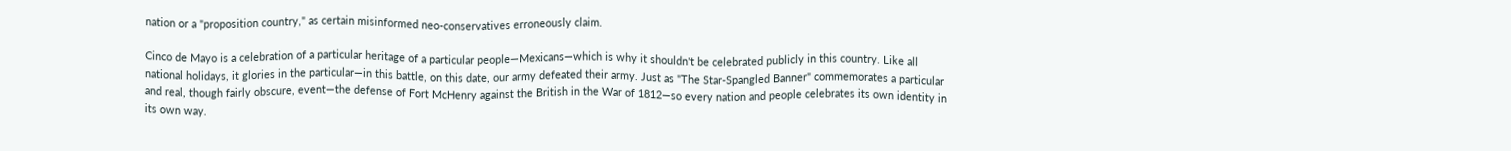nation or a "proposition country," as certain misinformed neo-conservatives erroneously claim.

Cinco de Mayo is a celebration of a particular heritage of a particular people—Mexicans—which is why it shouldn't be celebrated publicly in this country. Like all national holidays, it glories in the particular—in this battle, on this date, our army defeated their army. Just as "The Star-Spangled Banner" commemorates a particular and real, though fairly obscure, event—the defense of Fort McHenry against the British in the War of 1812—so every nation and people celebrates its own identity in its own way.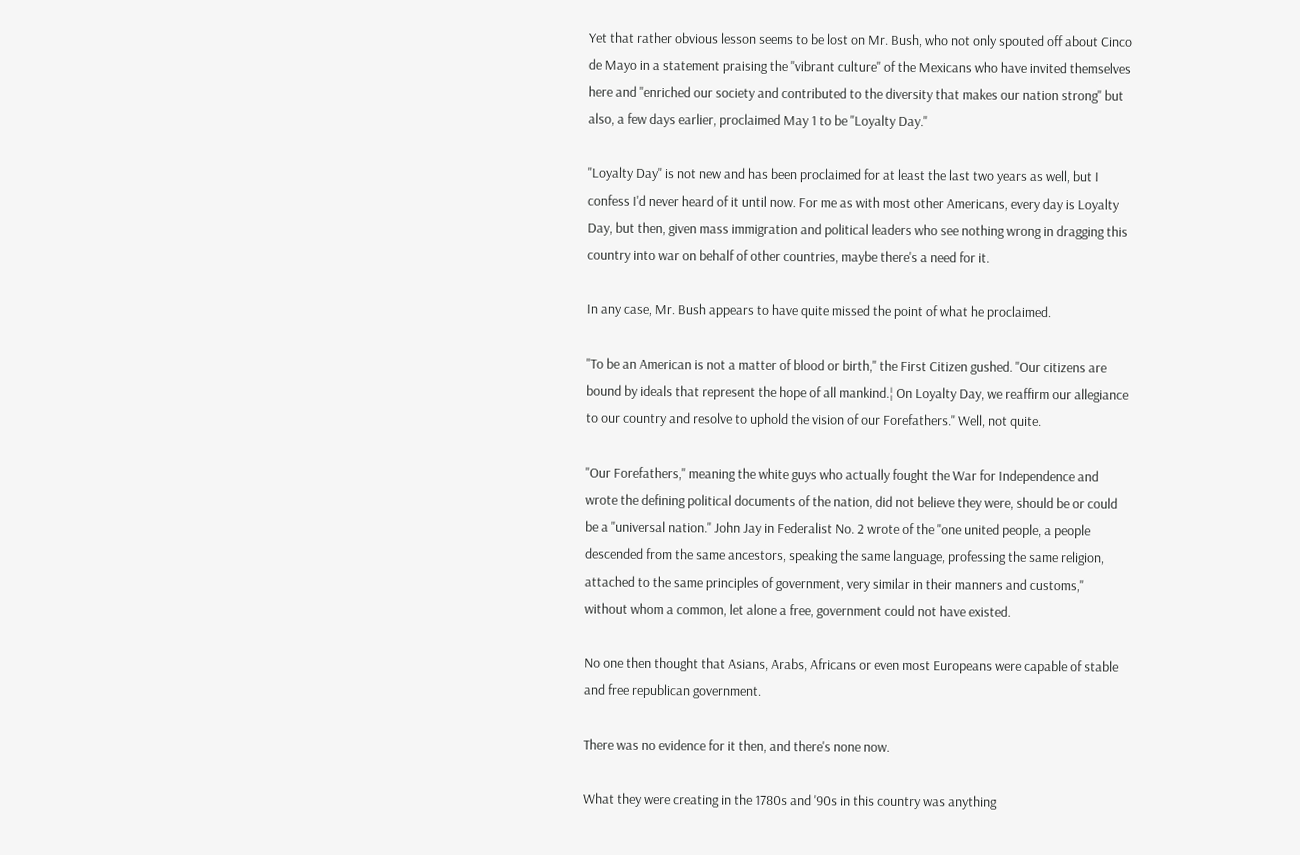Yet that rather obvious lesson seems to be lost on Mr. Bush, who not only spouted off about Cinco de Mayo in a statement praising the "vibrant culture" of the Mexicans who have invited themselves here and "enriched our society and contributed to the diversity that makes our nation strong" but also, a few days earlier, proclaimed May 1 to be "Loyalty Day."

"Loyalty Day" is not new and has been proclaimed for at least the last two years as well, but I confess I'd never heard of it until now. For me as with most other Americans, every day is Loyalty Day, but then, given mass immigration and political leaders who see nothing wrong in dragging this country into war on behalf of other countries, maybe there's a need for it.

In any case, Mr. Bush appears to have quite missed the point of what he proclaimed.

"To be an American is not a matter of blood or birth," the First Citizen gushed. "Our citizens are bound by ideals that represent the hope of all mankind.¦ On Loyalty Day, we reaffirm our allegiance to our country and resolve to uphold the vision of our Forefathers." Well, not quite.

"Our Forefathers," meaning the white guys who actually fought the War for Independence and wrote the defining political documents of the nation, did not believe they were, should be or could be a "universal nation." John Jay in Federalist No. 2 wrote of the "one united people, a people descended from the same ancestors, speaking the same language, professing the same religion, attached to the same principles of government, very similar in their manners and customs," without whom a common, let alone a free, government could not have existed.

No one then thought that Asians, Arabs, Africans or even most Europeans were capable of stable and free republican government.

There was no evidence for it then, and there's none now.

What they were creating in the 1780s and '90s in this country was anything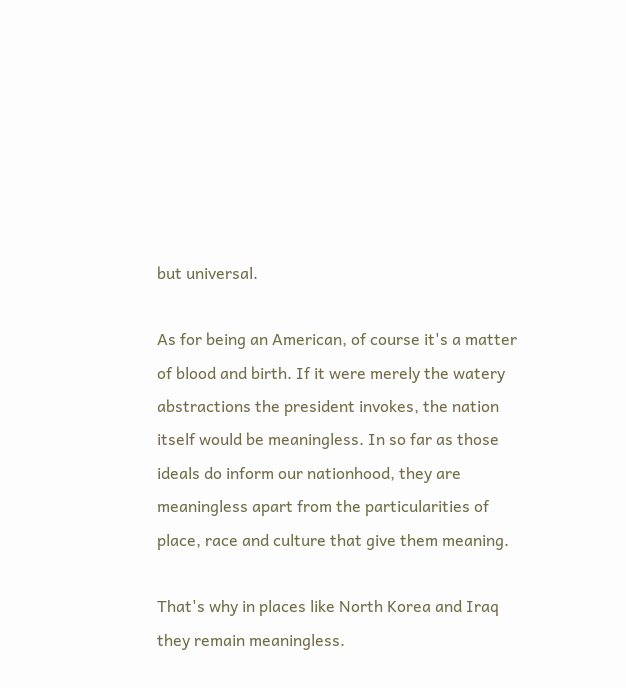but universal.

As for being an American, of course it's a matter of blood and birth. If it were merely the watery abstractions the president invokes, the nation itself would be meaningless. In so far as those ideals do inform our nationhood, they are meaningless apart from the particularities of place, race and culture that give them meaning.

That's why in places like North Korea and Iraq they remain meaningless.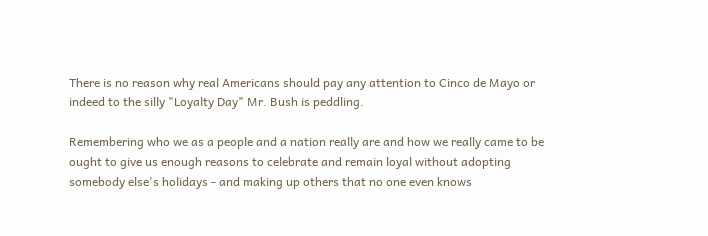There is no reason why real Americans should pay any attention to Cinco de Mayo or indeed to the silly "Loyalty Day" Mr. Bush is peddling.

Remembering who we as a people and a nation really are and how we really came to be ought to give us enough reasons to celebrate and remain loyal without adopting somebody else's holidays - and making up others that no one even knows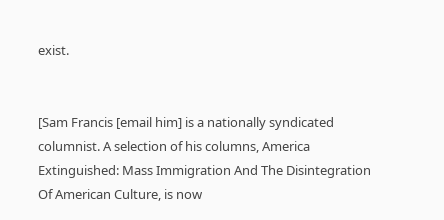exist.


[Sam Francis [email him] is a nationally syndicated columnist. A selection of his columns, America Extinguished: Mass Immigration And The Disintegration Of American Culture, is now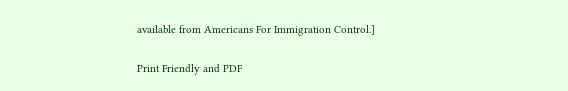available from Americans For Immigration Control.]

Print Friendly and PDF